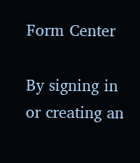Form Center

By signing in or creating an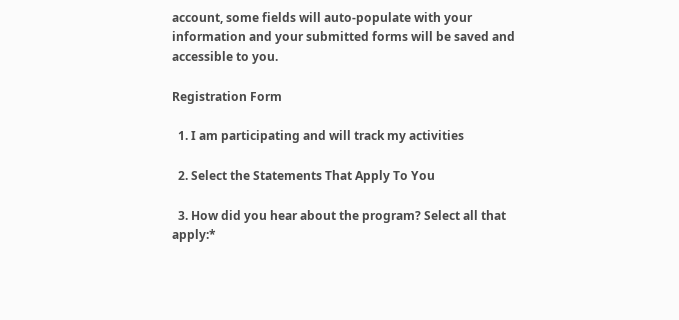account, some fields will auto-populate with your information and your submitted forms will be saved and accessible to you.

Registration Form

  1. I am participating and will track my activities

  2. Select the Statements That Apply To You

  3. How did you hear about the program? Select all that apply:*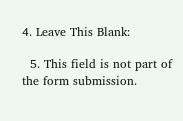4. Leave This Blank:

  5. This field is not part of the form submission.